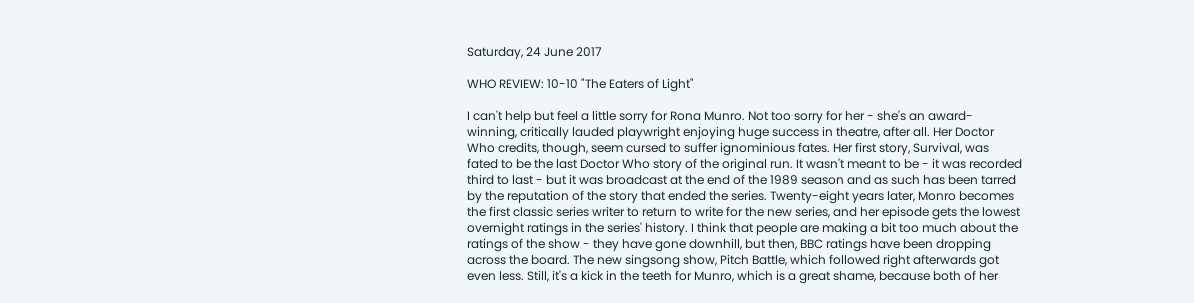Saturday, 24 June 2017

WHO REVIEW: 10-10 "The Eaters of Light"

I can't help but feel a little sorry for Rona Munro. Not too sorry for her - she's an award-winning, critically lauded playwright enjoying huge success in theatre, after all. Her Doctor Who credits, though, seem cursed to suffer ignominious fates. Her first story, Survival, was fated to be the last Doctor Who story of the original run. It wasn't meant to be - it was recorded third to last - but it was broadcast at the end of the 1989 season and as such has been tarred by the reputation of the story that ended the series. Twenty-eight years later, Monro becomes the first classic series writer to return to write for the new series, and her episode gets the lowest overnight ratings in the series' history. I think that people are making a bit too much about the ratings of the show - they have gone downhill, but then, BBC ratings have been dropping across the board. The new singsong show, Pitch Battle, which followed right afterwards got even less. Still, it's a kick in the teeth for Munro, which is a great shame, because both of her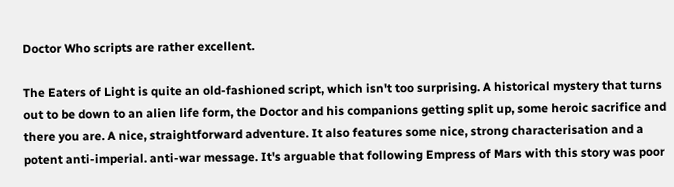Doctor Who scripts are rather excellent.

The Eaters of Light is quite an old-fashioned script, which isn't too surprising. A historical mystery that turns out to be down to an alien life form, the Doctor and his companions getting split up, some heroic sacrifice and there you are. A nice, straightforward adventure. It also features some nice, strong characterisation and a potent anti-imperial. anti-war message. It's arguable that following Empress of Mars with this story was poor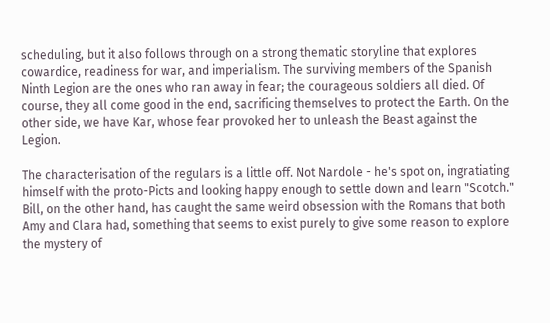scheduling, but it also follows through on a strong thematic storyline that explores cowardice, readiness for war, and imperialism. The surviving members of the Spanish Ninth Legion are the ones who ran away in fear; the courageous soldiers all died. Of course, they all come good in the end, sacrificing themselves to protect the Earth. On the other side, we have Kar, whose fear provoked her to unleash the Beast against the Legion.

The characterisation of the regulars is a little off. Not Nardole - he's spot on, ingratiating himself with the proto-Picts and looking happy enough to settle down and learn "Scotch." Bill, on the other hand, has caught the same weird obsession with the Romans that both Amy and Clara had, something that seems to exist purely to give some reason to explore the mystery of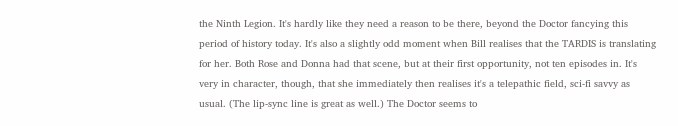the Ninth Legion. It's hardly like they need a reason to be there, beyond the Doctor fancying this period of history today. It's also a slightly odd moment when Bill realises that the TARDIS is translating for her. Both Rose and Donna had that scene, but at their first opportunity, not ten episodes in. It's very in character, though, that she immediately then realises it's a telepathic field, sci-fi savvy as usual. (The lip-sync line is great as well.) The Doctor seems to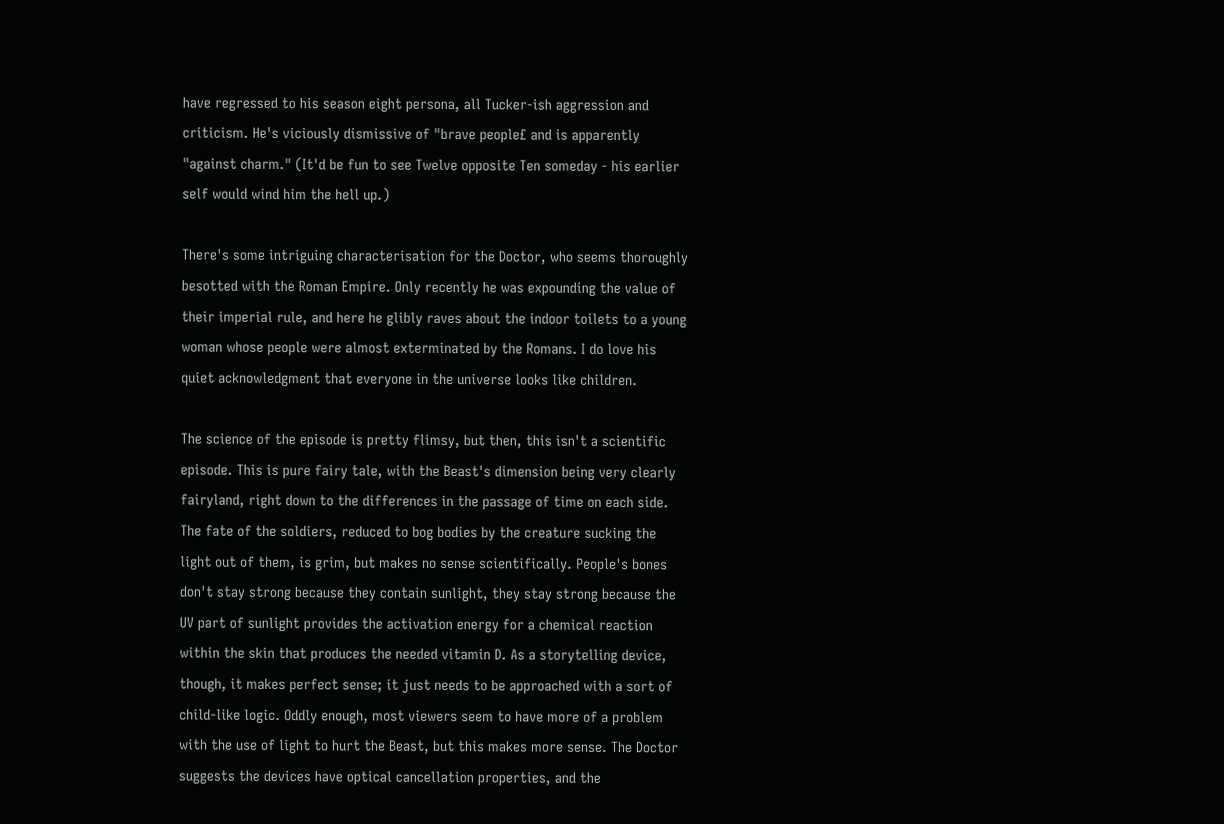have regressed to his season eight persona, all Tucker-ish aggression and criticism. He's viciously dismissive of "brave people£ and is apparently "against charm." (It'd be fun to see Twelve opposite Ten someday - his earlier self would wind him the hell up.)

There's some intriguing characterisation for the Doctor, who seems thoroughly besotted with the Roman Empire. Only recently he was expounding the value of their imperial rule, and here he glibly raves about the indoor toilets to a young woman whose people were almost exterminated by the Romans. I do love his quiet acknowledgment that everyone in the universe looks like children.

The science of the episode is pretty flimsy, but then, this isn't a scientific episode. This is pure fairy tale, with the Beast's dimension being very clearly fairyland, right down to the differences in the passage of time on each side. The fate of the soldiers, reduced to bog bodies by the creature sucking the light out of them, is grim, but makes no sense scientifically. People's bones don't stay strong because they contain sunlight, they stay strong because the UV part of sunlight provides the activation energy for a chemical reaction within the skin that produces the needed vitamin D. As a storytelling device, though, it makes perfect sense; it just needs to be approached with a sort of child-like logic. Oddly enough, most viewers seem to have more of a problem with the use of light to hurt the Beast, but this makes more sense. The Doctor suggests the devices have optical cancellation properties, and the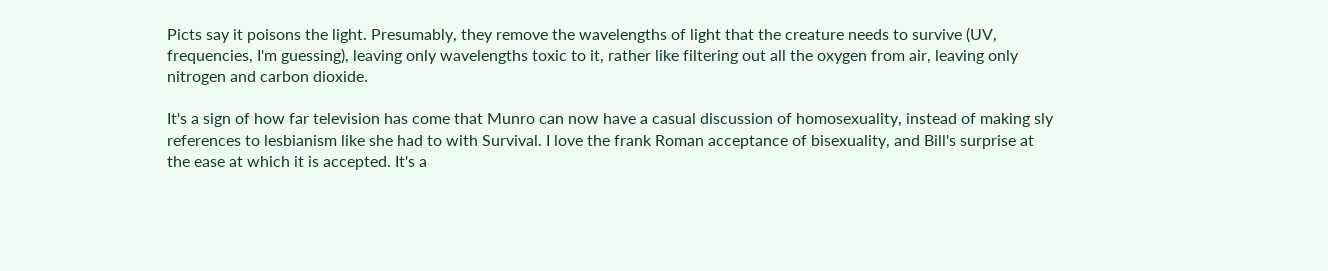Picts say it poisons the light. Presumably, they remove the wavelengths of light that the creature needs to survive (UV, frequencies, I'm guessing), leaving only wavelengths toxic to it, rather like filtering out all the oxygen from air, leaving only nitrogen and carbon dioxide.

It's a sign of how far television has come that Munro can now have a casual discussion of homosexuality, instead of making sly references to lesbianism like she had to with Survival. I love the frank Roman acceptance of bisexuality, and Bill's surprise at the ease at which it is accepted. It's a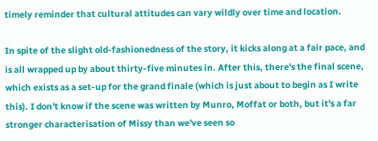timely reminder that cultural attitudes can vary wildly over time and location.

In spite of the slight old-fashionedness of the story, it kicks along at a fair pace, and is all wrapped up by about thirty-five minutes in. After this, there's the final scene, which exists as a set-up for the grand finale (which is just about to begin as I write this). I don't know if the scene was written by Munro, Moffat or both, but it's a far stronger characterisation of Missy than we've seen so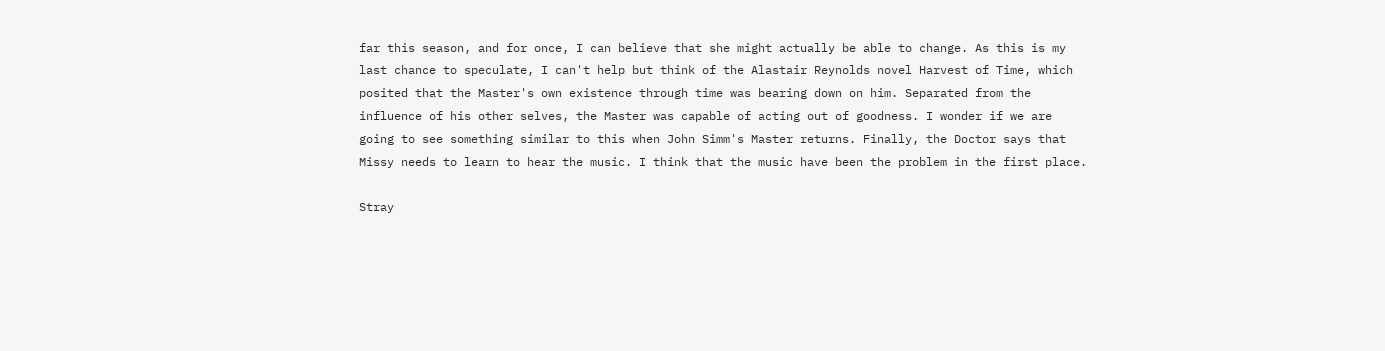far this season, and for once, I can believe that she might actually be able to change. As this is my last chance to speculate, I can't help but think of the Alastair Reynolds novel Harvest of Time, which posited that the Master's own existence through time was bearing down on him. Separated from the influence of his other selves, the Master was capable of acting out of goodness. I wonder if we are going to see something similar to this when John Simm's Master returns. Finally, the Doctor says that Missy needs to learn to hear the music. I think that the music have been the problem in the first place.

Stray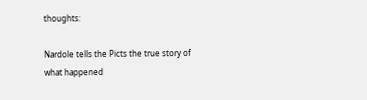thoughts:

Nardole tells the Picts the true story of what happened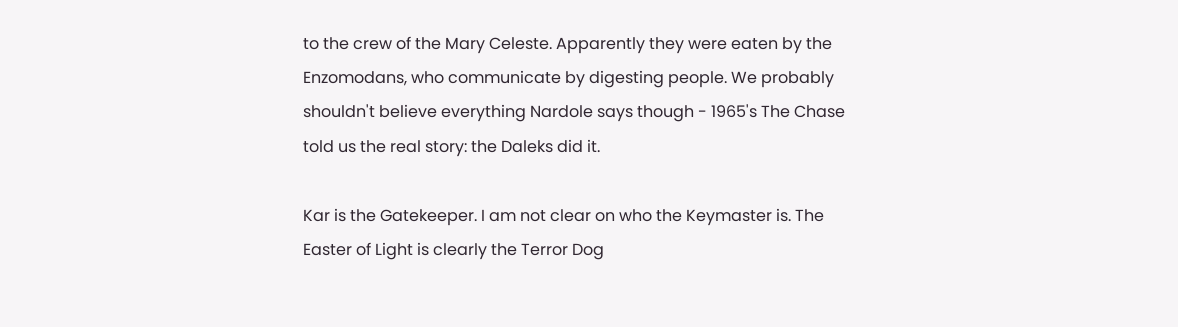to the crew of the Mary Celeste. Apparently they were eaten by the Enzomodans, who communicate by digesting people. We probably shouldn't believe everything Nardole says though - 1965's The Chase told us the real story: the Daleks did it.

Kar is the Gatekeeper. I am not clear on who the Keymaster is. The Easter of Light is clearly the Terror Dog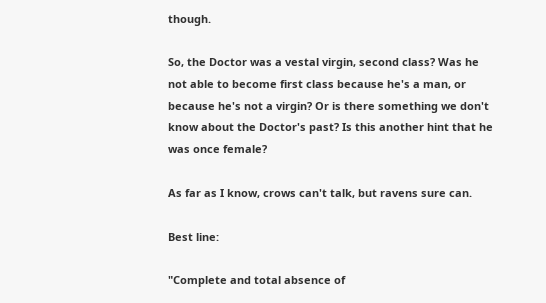though.

So, the Doctor was a vestal virgin, second class? Was he not able to become first class because he's a man, or because he's not a virgin? Or is there something we don't know about the Doctor's past? Is this another hint that he was once female?

As far as I know, crows can't talk, but ravens sure can.

Best line:

"Complete and total absence of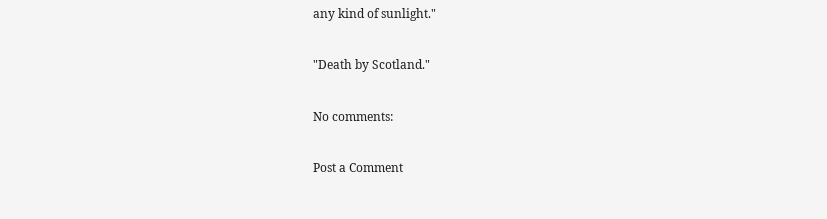any kind of sunlight."

"Death by Scotland."

No comments:

Post a Comment